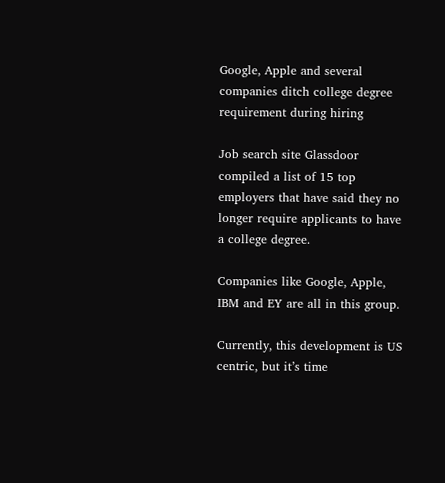Google, Apple and several companies ditch college degree requirement during hiring

Job search site Glassdoor compiled a list of 15 top employers that have said they no longer require applicants to have a college degree.

Companies like Google, Apple, IBM and EY are all in this group.

Currently, this development is US centric, but it’s time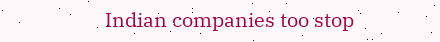Indian companies too stop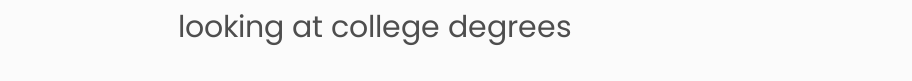looking at college degrees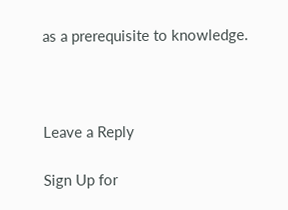as a prerequisite to knowledge.



Leave a Reply

Sign Up for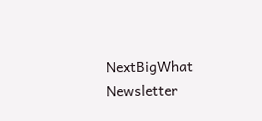NextBigWhat Newsletter